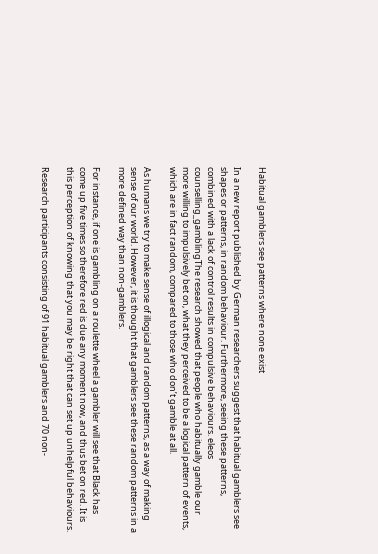Habitual gamblers see patterns where none exist

In a new report published by German researchers suggest that habitual gamblers see shapes or patterns, in random behaviour. Furthermore, seeing these patterns, combined with a lack of control results in compulsive behaviours. eleos counselling_gamblingThe research showed that people who habitually gamble our more willing to impulsively bet on, what they perceived to be a logical pattern of events, which are in fact random, compared to those who don’t gamble at all.

As humans we try to make sense of illogical and random patterns, as a way of making sense of our world. However, it is thought that gamblers see these random patterns in a more defined way than non-gamblers.

For instance, if one is gambling on a roulette wheel a gambler will see that Black has come up five times so therefore red is due any moment now, and thus bet on red. It is this perception of knowing that you may be right that can set up unhelpful behaviours.

Research participants consisting of 91 habitual gamblers and 70 non-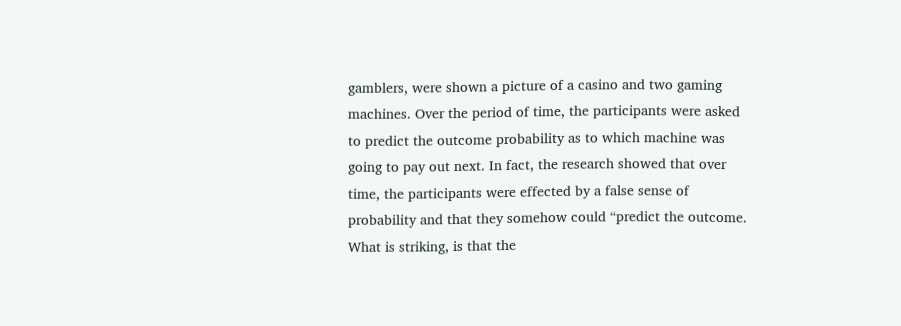gamblers, were shown a picture of a casino and two gaming machines. Over the period of time, the participants were asked to predict the outcome probability as to which machine was going to pay out next. In fact, the research showed that over time, the participants were effected by a false sense of probability and that they somehow could “predict the outcome. What is striking, is that the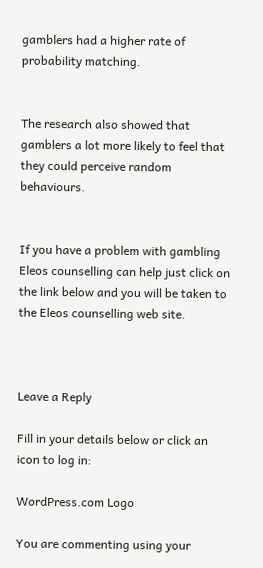gamblers had a higher rate of probability matching.


The research also showed that gamblers a lot more likely to feel that they could perceive random behaviours.


If you have a problem with gambling Eleos counselling can help just click on the link below and you will be taken to the Eleos counselling web site.



Leave a Reply

Fill in your details below or click an icon to log in:

WordPress.com Logo

You are commenting using your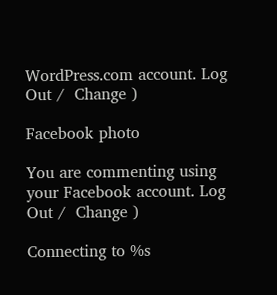WordPress.com account. Log Out /  Change )

Facebook photo

You are commenting using your Facebook account. Log Out /  Change )

Connecting to %s